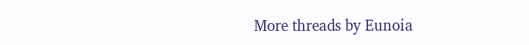More threads by Eunoia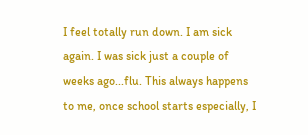I feel totally run down. I am sick again. I was sick just a couple of weeks ago...flu. This always happens to me, once school starts especially, I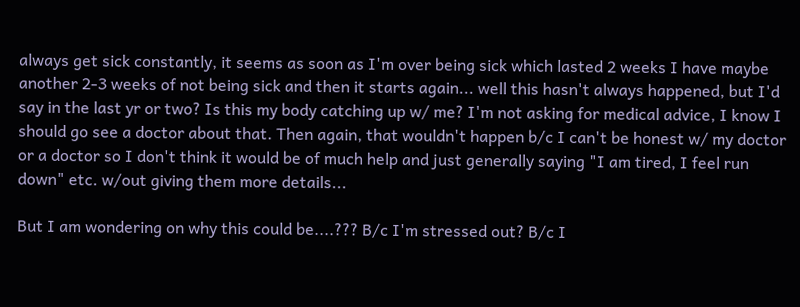always get sick constantly, it seems as soon as I'm over being sick which lasted 2 weeks I have maybe another 2-3 weeks of not being sick and then it starts again... well this hasn't always happened, but I'd say in the last yr or two? Is this my body catching up w/ me? I'm not asking for medical advice, I know I should go see a doctor about that. Then again, that wouldn't happen b/c I can't be honest w/ my doctor or a doctor so I don't think it would be of much help and just generally saying "I am tired, I feel run down" etc. w/out giving them more details...

But I am wondering on why this could be....??? B/c I'm stressed out? B/c I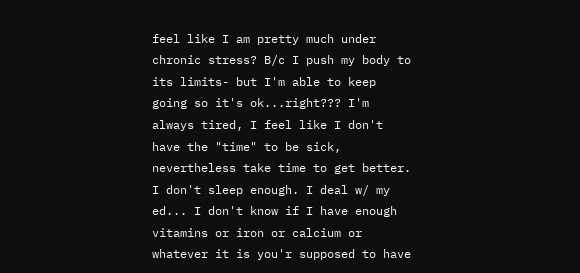feel like I am pretty much under chronic stress? B/c I push my body to its limits- but I'm able to keep going so it's ok...right??? I'm always tired, I feel like I don't have the "time" to be sick, nevertheless take time to get better. I don't sleep enough. I deal w/ my ed... I don't know if I have enough vitamins or iron or calcium or whatever it is you'r supposed to have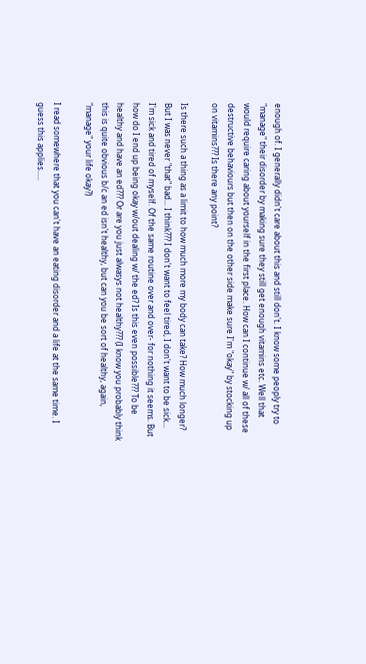enough of. I generally didn't care about this and still don't. I know some peoply try to "manage" their disorder by making sure they still get enough vitamins etc. Well that would require caring about yourself in the first place. How can I continue w/ all of these destructive behaviours but then on the other side make sure I'm "okay" by stocking up on vitamins??? Is there any point?

Is there such a thing as a limit to how much more my body can take? How much longer? But I was never "that" bad... I think??? I don't want to feel tired, I don't want to be sick... I'm sick and tired of myself. Of the same routine over and over- for nothing it seems. But how do I end up being okay w/out dealing w/ the ed? Is this even possible??? To be healthy and have an ed??? Or are you just alwasys not healthy??? (I know you probably think this is quite obvious b/c an ed isn't healthy, but can you be sort of healthy, again, "manage" your life okay?)

I read somewhere that you can't have an eating disorder and a life at the same time. I guess this applies.....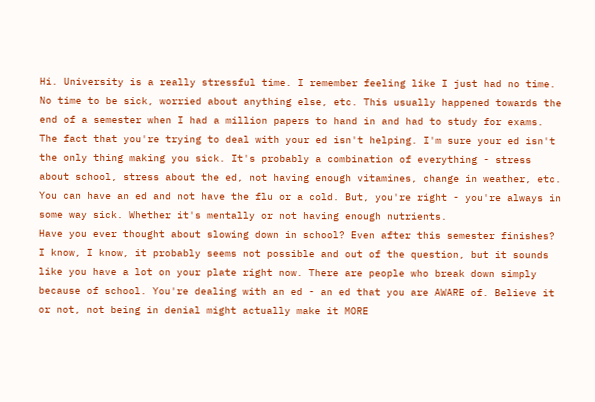Hi. University is a really stressful time. I remember feeling like I just had no time. No time to be sick, worried about anything else, etc. This usually happened towards the end of a semester when I had a million papers to hand in and had to study for exams. The fact that you're trying to deal with your ed isn't helping. I'm sure your ed isn't the only thing making you sick. It's probably a combination of everything - stress about school, stress about the ed, not having enough vitamines, change in weather, etc.
You can have an ed and not have the flu or a cold. But, you're right - you're always in some way sick. Whether it's mentally or not having enough nutrients.
Have you ever thought about slowing down in school? Even after this semester finishes? I know, I know, it probably seems not possible and out of the question, but it sounds like you have a lot on your plate right now. There are people who break down simply because of school. You're dealing with an ed - an ed that you are AWARE of. Believe it or not, not being in denial might actually make it MORE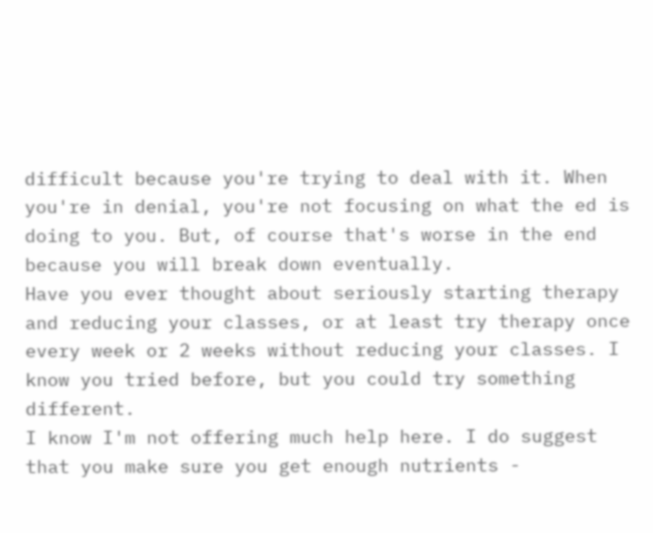difficult because you're trying to deal with it. When you're in denial, you're not focusing on what the ed is doing to you. But, of course that's worse in the end because you will break down eventually.
Have you ever thought about seriously starting therapy and reducing your classes, or at least try therapy once every week or 2 weeks without reducing your classes. I know you tried before, but you could try something different.
I know I'm not offering much help here. I do suggest that you make sure you get enough nutrients -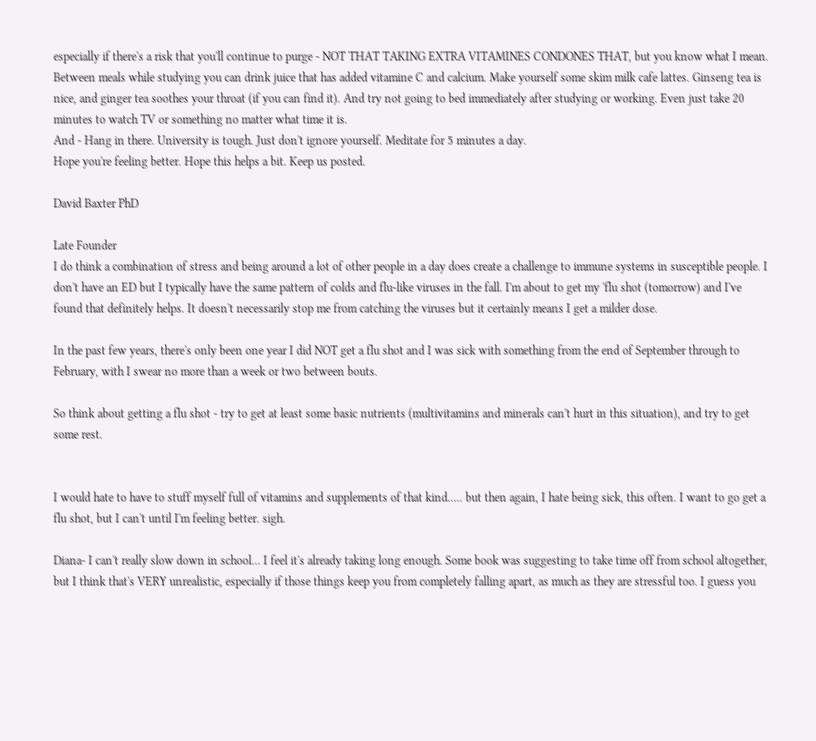especially if there's a risk that you'll continue to purge - NOT THAT TAKING EXTRA VITAMINES CONDONES THAT, but you know what I mean. Between meals while studying you can drink juice that has added vitamine C and calcium. Make yourself some skim milk cafe lattes. Ginseng tea is nice, and ginger tea soothes your throat (if you can find it). And try not going to bed immediately after studying or working. Even just take 20 minutes to watch TV or something no matter what time it is.
And - Hang in there. University is tough. Just don't ignore yourself. Meditate for 5 minutes a day.
Hope you're feeling better. Hope this helps a bit. Keep us posted.

David Baxter PhD

Late Founder
I do think a combination of stress and being around a lot of other people in a day does create a challenge to immune systems in susceptible people. I don't have an ED but I typically have the same pattern of colds and flu-like viruses in the fall. I'm about to get my 'flu shot (tomorrow) and I've found that definitely helps. It doesn't necessarily stop me from catching the viruses but it certainly means I get a milder dose.

In the past few years, there's only been one year I did NOT get a flu shot and I was sick with something from the end of September through to February, with I swear no more than a week or two between bouts.

So think about getting a flu shot - try to get at least some basic nutrients (multivitamins and minerals can't hurt in this situation), and try to get some rest.


I would hate to have to stuff myself full of vitamins and supplements of that kind..... but then again, I hate being sick, this often. I want to go get a flu shot, but I can't until I'm feeling better. sigh.

Diana- I can't really slow down in school... I feel it's already taking long enough. Some book was suggesting to take time off from school altogether, but I think that's VERY unrealistic, especially if those things keep you from completely falling apart, as much as they are stressful too. I guess you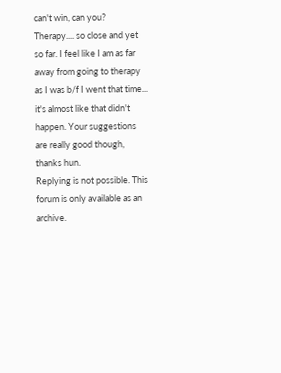can't win, can you? Therapy.... so close and yet so far. I feel like I am as far away from going to therapy as I was b/f I went that time... it's almost like that didn't happen. Your suggestions are really good though, thanks hun.
Replying is not possible. This forum is only available as an archive.